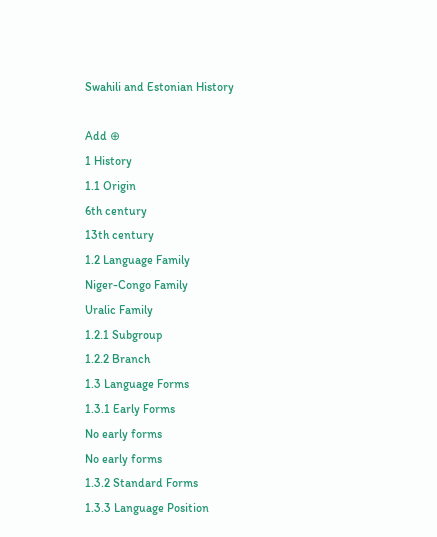Swahili and Estonian History

Add ⊕
1 History
1.1 Origin
6th century
13th century
1.2 Language Family
Niger-Congo Family
Uralic Family
1.2.1 Subgroup
1.2.2 Branch
1.3 Language Forms
1.3.1 Early Forms
No early forms
No early forms
1.3.2 Standard Forms
1.3.3 Language Position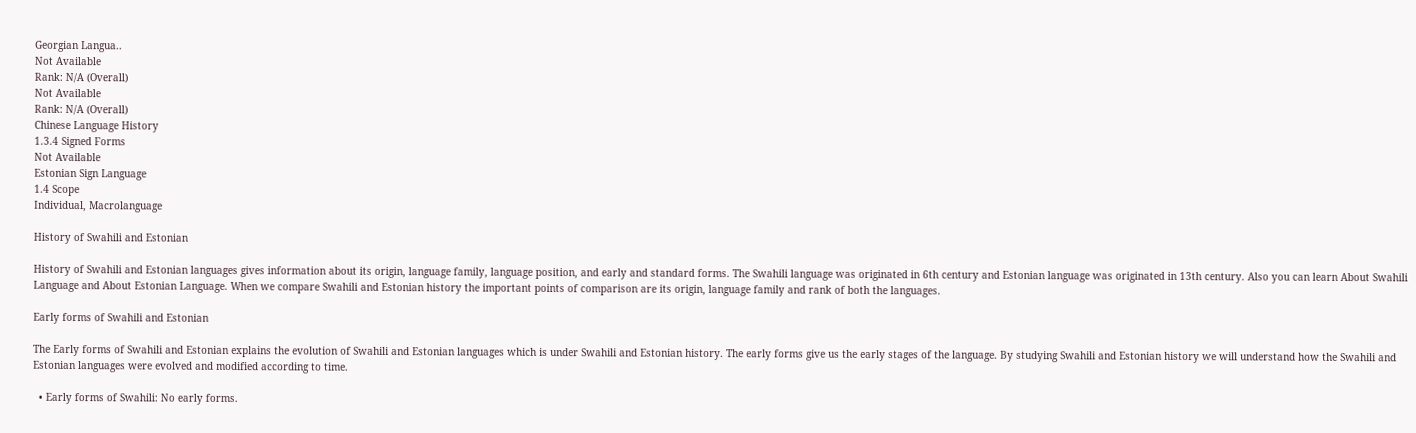Georgian Langua..
Not Available
Rank: N/A (Overall)
Not Available
Rank: N/A (Overall)
Chinese Language History
1.3.4 Signed Forms
Not Available
Estonian Sign Language
1.4 Scope
Individual, Macrolanguage

History of Swahili and Estonian

History of Swahili and Estonian languages gives information about its origin, language family, language position, and early and standard forms. The Swahili language was originated in 6th century and Estonian language was originated in 13th century. Also you can learn About Swahili Language and About Estonian Language. When we compare Swahili and Estonian history the important points of comparison are its origin, language family and rank of both the languages.

Early forms of Swahili and Estonian

The Early forms of Swahili and Estonian explains the evolution of Swahili and Estonian languages which is under Swahili and Estonian history. The early forms give us the early stages of the language. By studying Swahili and Estonian history we will understand how the Swahili and Estonian languages were evolved and modified according to time.

  • Early forms of Swahili: No early forms.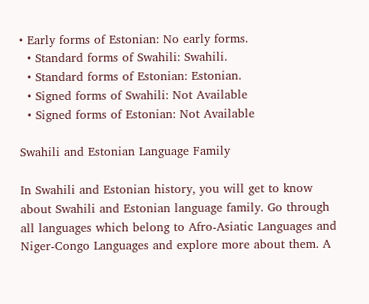• Early forms of Estonian: No early forms.
  • Standard forms of Swahili: Swahili.
  • Standard forms of Estonian: Estonian.
  • Signed forms of Swahili: Not Available
  • Signed forms of Estonian: Not Available

Swahili and Estonian Language Family

In Swahili and Estonian history, you will get to know about Swahili and Estonian language family. Go through all languages which belong to Afro-Asiatic Languages and Niger-Congo Languages and explore more about them. A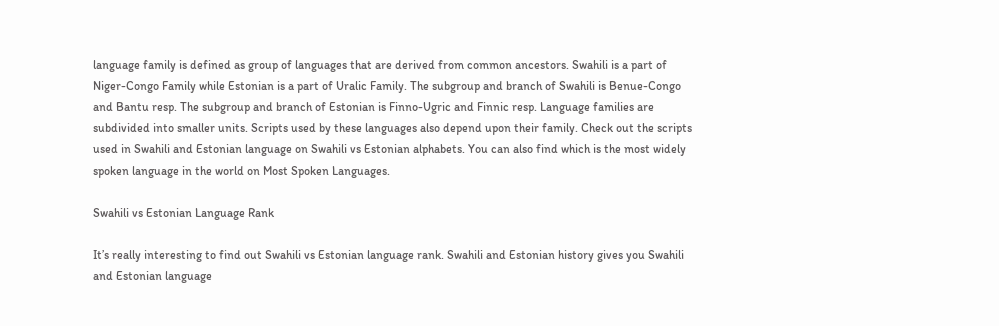language family is defined as group of languages that are derived from common ancestors. Swahili is a part of Niger-Congo Family while Estonian is a part of Uralic Family. The subgroup and branch of Swahili is Benue-Congo and Bantu resp. The subgroup and branch of Estonian is Finno-Ugric and Finnic resp. Language families are subdivided into smaller units. Scripts used by these languages also depend upon their family. Check out the scripts used in Swahili and Estonian language on Swahili vs Estonian alphabets. You can also find which is the most widely spoken language in the world on Most Spoken Languages.

Swahili vs Estonian Language Rank

It’s really interesting to find out Swahili vs Estonian language rank. Swahili and Estonian history gives you Swahili and Estonian language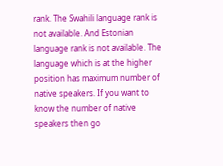rank. The Swahili language rank is not available. And Estonian language rank is not available. The language which is at the higher position has maximum number of native speakers. If you want to know the number of native speakers then go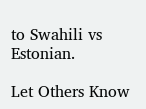to Swahili vs Estonian.

Let Others Know